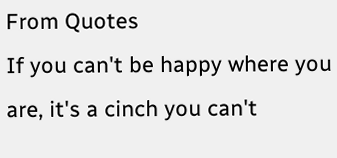From Quotes
If you can't be happy where you are, it's a cinch you can't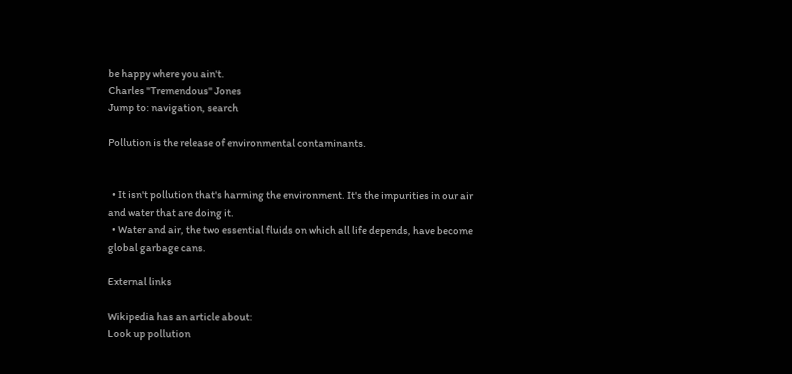be happy where you ain't.
Charles "Tremendous" Jones
Jump to: navigation, search

Pollution is the release of environmental contaminants.


  • It isn't pollution that's harming the environment. It's the impurities in our air and water that are doing it.
  • Water and air, the two essential fluids on which all life depends, have become global garbage cans.

External links

Wikipedia has an article about:
Look up pollution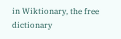in Wiktionary, the free dictionary